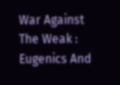War Against The Weak : Eugenics And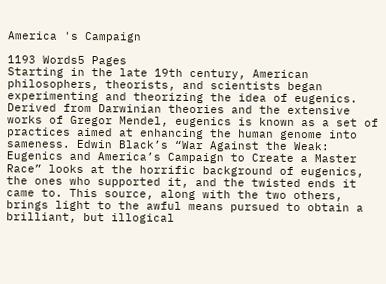America 's Campaign

1193 Words5 Pages
Starting in the late 19th century, American philosophers, theorists, and scientists began experimenting and theorizing the idea of eugenics. Derived from Darwinian theories and the extensive works of Gregor Mendel, eugenics is known as a set of practices aimed at enhancing the human genome into sameness. Edwin Black’s “War Against the Weak: Eugenics and America’s Campaign to Create a Master Race” looks at the horrific background of eugenics, the ones who supported it, and the twisted ends it came to. This source, along with the two others, brings light to the awful means pursued to obtain a brilliant, but illogical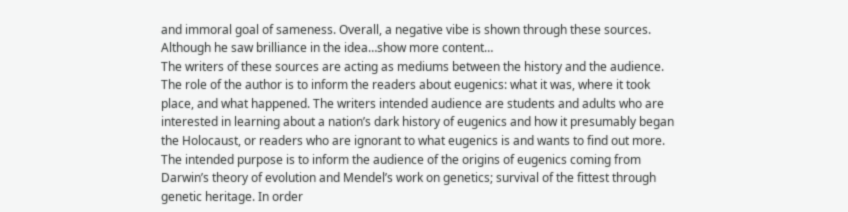and immoral goal of sameness. Overall, a negative vibe is shown through these sources. Although he saw brilliance in the idea…show more content…
The writers of these sources are acting as mediums between the history and the audience. The role of the author is to inform the readers about eugenics: what it was, where it took place, and what happened. The writers intended audience are students and adults who are interested in learning about a nation’s dark history of eugenics and how it presumably began the Holocaust, or readers who are ignorant to what eugenics is and wants to find out more. The intended purpose is to inform the audience of the origins of eugenics coming from Darwin’s theory of evolution and Mendel’s work on genetics; survival of the fittest through genetic heritage. In order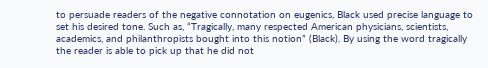to persuade readers of the negative connotation on eugenics, Black used precise language to set his desired tone. Such as, “Tragically, many respected American physicians, scientists, academics, and philanthropists bought into this notion” (Black). By using the word tragically the reader is able to pick up that he did not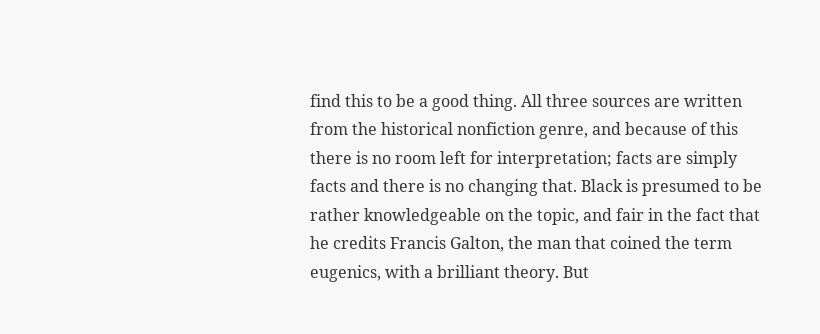find this to be a good thing. All three sources are written from the historical nonfiction genre, and because of this there is no room left for interpretation; facts are simply facts and there is no changing that. Black is presumed to be rather knowledgeable on the topic, and fair in the fact that he credits Francis Galton, the man that coined the term eugenics, with a brilliant theory. But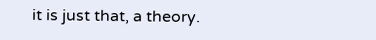it is just that, a theory.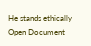He stands ethically
Open Document